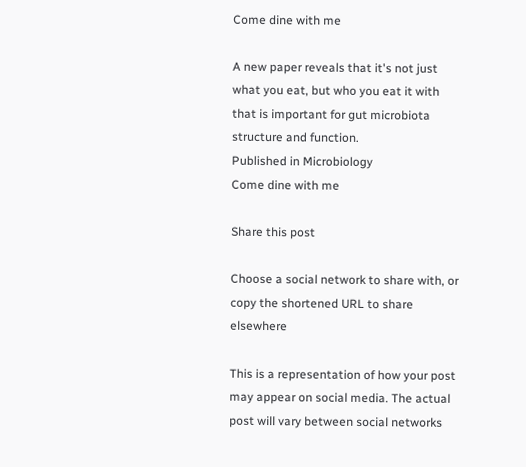Come dine with me

A new paper reveals that it's not just what you eat, but who you eat it with that is important for gut microbiota structure and function.
Published in Microbiology
Come dine with me

Share this post

Choose a social network to share with, or copy the shortened URL to share elsewhere

This is a representation of how your post may appear on social media. The actual post will vary between social networks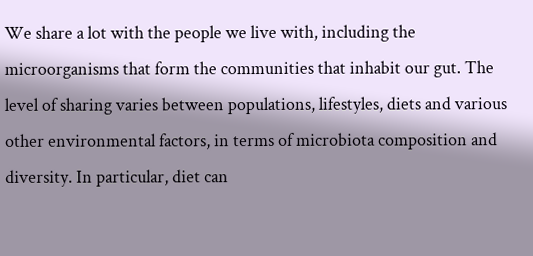We share a lot with the people we live with, including the microorganisms that form the communities that inhabit our gut. The level of sharing varies between populations, lifestyles, diets and various other environmental factors, in terms of microbiota composition and diversity. In particular, diet can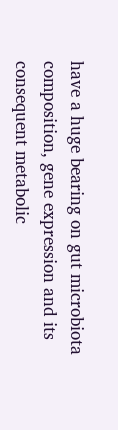have a huge bearing on gut microbiota composition, gene expression and its consequent metabolic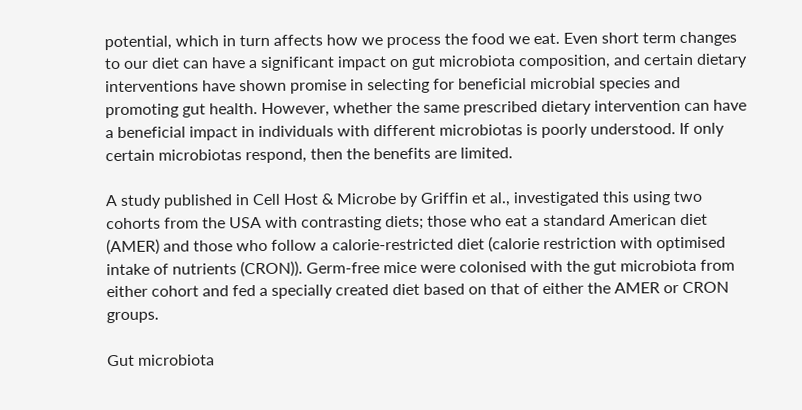potential, which in turn affects how we process the food we eat. Even short term changes to our diet can have a significant impact on gut microbiota composition, and certain dietary interventions have shown promise in selecting for beneficial microbial species and promoting gut health. However, whether the same prescribed dietary intervention can have a beneficial impact in individuals with different microbiotas is poorly understood. If only certain microbiotas respond, then the benefits are limited.

A study published in Cell Host & Microbe by Griffin et al., investigated this using two cohorts from the USA with contrasting diets; those who eat a standard American diet (AMER) and those who follow a calorie-restricted diet (calorie restriction with optimised intake of nutrients (CRON)). Germ-free mice were colonised with the gut microbiota from either cohort and fed a specially created diet based on that of either the AMER or CRON groups.

Gut microbiota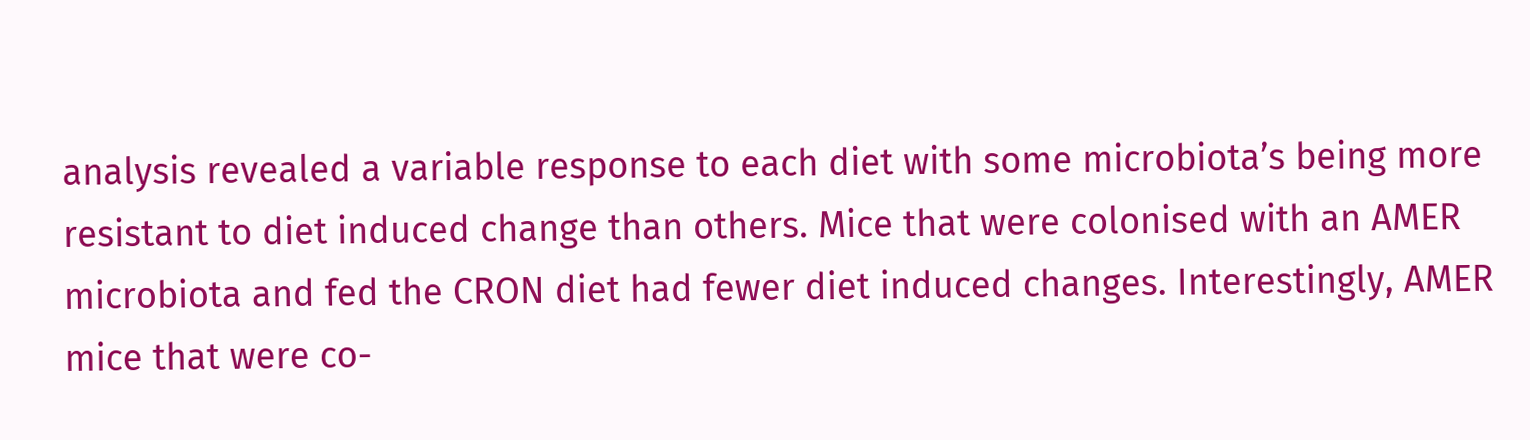analysis revealed a variable response to each diet with some microbiota’s being more resistant to diet induced change than others. Mice that were colonised with an AMER microbiota and fed the CRON diet had fewer diet induced changes. Interestingly, AMER mice that were co-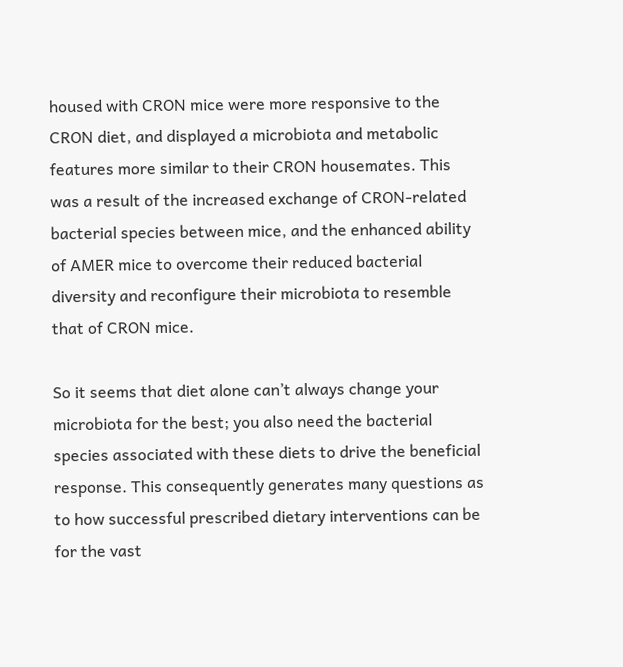housed with CRON mice were more responsive to the CRON diet, and displayed a microbiota and metabolic features more similar to their CRON housemates. This was a result of the increased exchange of CRON-related bacterial species between mice, and the enhanced ability of AMER mice to overcome their reduced bacterial diversity and reconfigure their microbiota to resemble that of CRON mice.

So it seems that diet alone can’t always change your microbiota for the best; you also need the bacterial species associated with these diets to drive the beneficial response. This consequently generates many questions as to how successful prescribed dietary interventions can be for the vast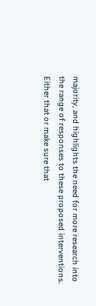majority, and highlights the need for more research into the range of responses to these proposed interventions. Either that or make sure that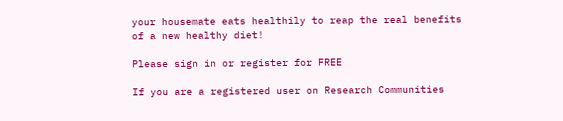your housemate eats healthily to reap the real benefits of a new healthy diet!

Please sign in or register for FREE

If you are a registered user on Research Communities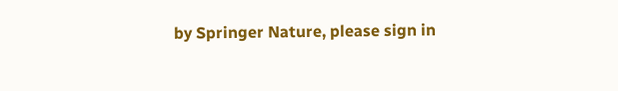by Springer Nature, please sign in